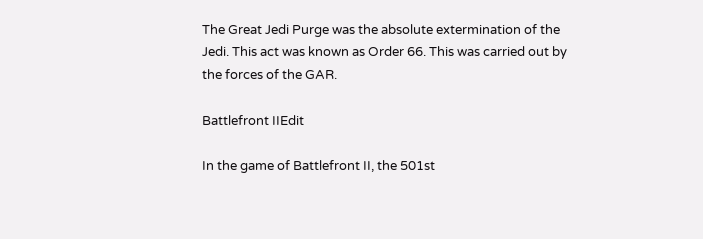The Great Jedi Purge was the absolute extermination of the Jedi. This act was known as Order 66. This was carried out by the forces of the GAR.

Battlefront IIEdit

In the game of Battlefront II, the 501st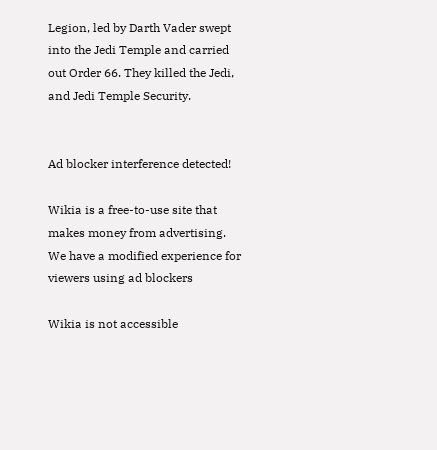Legion, led by Darth Vader swept into the Jedi Temple and carried out Order 66. They killed the Jedi, and Jedi Temple Security.


Ad blocker interference detected!

Wikia is a free-to-use site that makes money from advertising. We have a modified experience for viewers using ad blockers

Wikia is not accessible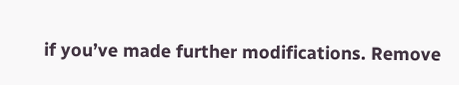if you’ve made further modifications. Remove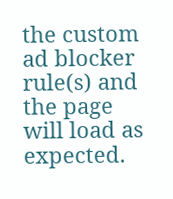the custom ad blocker rule(s) and the page will load as expected.